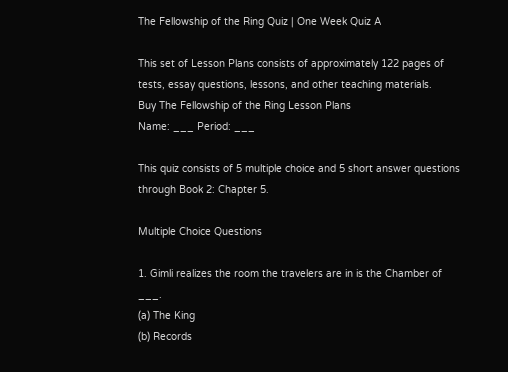The Fellowship of the Ring Quiz | One Week Quiz A

This set of Lesson Plans consists of approximately 122 pages of tests, essay questions, lessons, and other teaching materials.
Buy The Fellowship of the Ring Lesson Plans
Name: ___ Period: ___

This quiz consists of 5 multiple choice and 5 short answer questions through Book 2: Chapter 5.

Multiple Choice Questions

1. Gimli realizes the room the travelers are in is the Chamber of ___.
(a) The King
(b) Records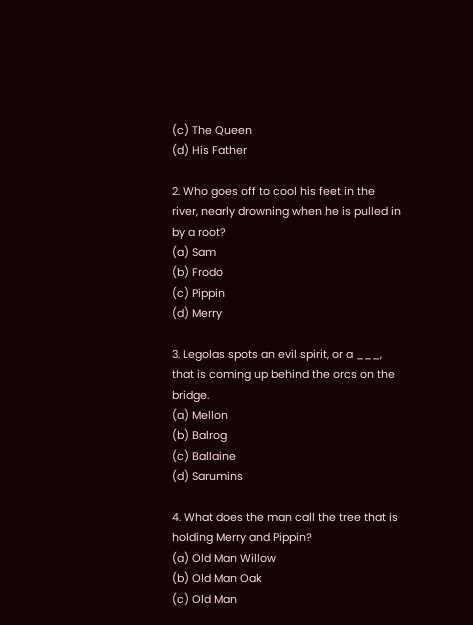(c) The Queen
(d) His Father

2. Who goes off to cool his feet in the river, nearly drowning when he is pulled in by a root?
(a) Sam
(b) Frodo
(c) Pippin
(d) Merry

3. Legolas spots an evil spirit, or a ___, that is coming up behind the orcs on the bridge.
(a) Mellon
(b) Balrog
(c) Ballaine
(d) Sarumins

4. What does the man call the tree that is holding Merry and Pippin?
(a) Old Man Willow
(b) Old Man Oak
(c) Old Man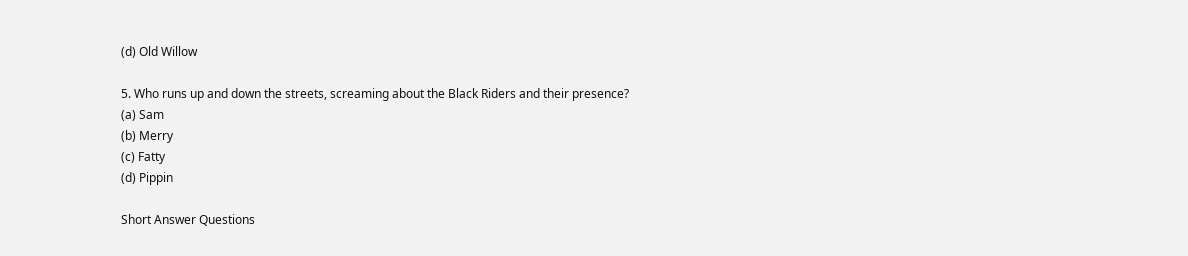(d) Old Willow

5. Who runs up and down the streets, screaming about the Black Riders and their presence?
(a) Sam
(b) Merry
(c) Fatty
(d) Pippin

Short Answer Questions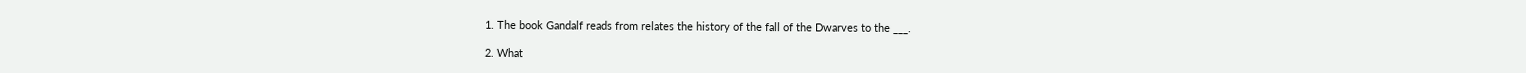1. The book Gandalf reads from relates the history of the fall of the Dwarves to the ___.

2. What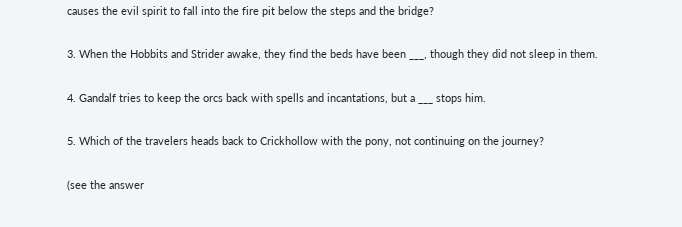causes the evil spirit to fall into the fire pit below the steps and the bridge?

3. When the Hobbits and Strider awake, they find the beds have been ___, though they did not sleep in them.

4. Gandalf tries to keep the orcs back with spells and incantations, but a ___ stops him.

5. Which of the travelers heads back to Crickhollow with the pony, not continuing on the journey?

(see the answer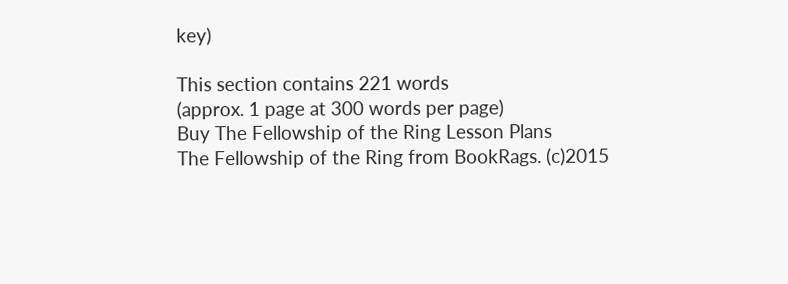key)

This section contains 221 words
(approx. 1 page at 300 words per page)
Buy The Fellowship of the Ring Lesson Plans
The Fellowship of the Ring from BookRags. (c)2015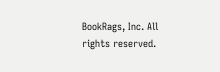BookRags, Inc. All rights reserved.